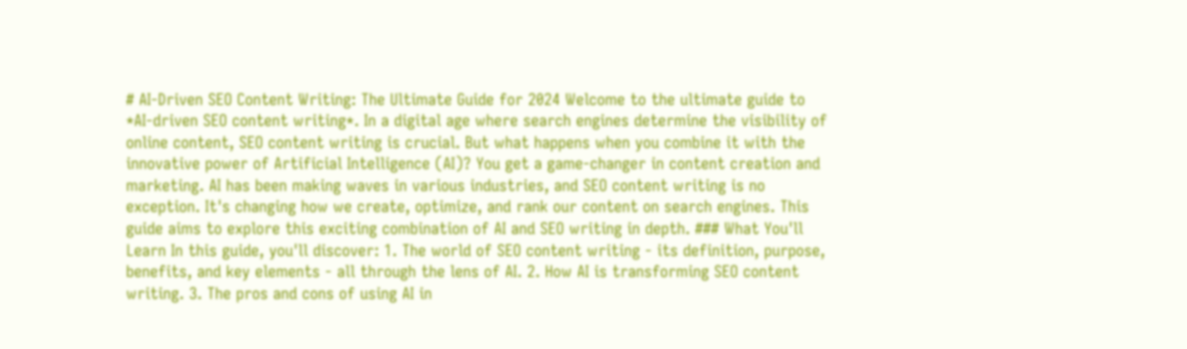# AI-Driven SEO Content Writing: The Ultimate Guide for 2024 Welcome to the ultimate guide to *AI-driven SEO content writing*. In a digital age where search engines determine the visibility of online content, SEO content writing is crucial. But what happens when you combine it with the innovative power of Artificial Intelligence (AI)? You get a game-changer in content creation and marketing. AI has been making waves in various industries, and SEO content writing is no exception. It's changing how we create, optimize, and rank our content on search engines. This guide aims to explore this exciting combination of AI and SEO writing in depth. ### What You'll Learn In this guide, you'll discover: 1. The world of SEO content writing - its definition, purpose, benefits, and key elements - all through the lens of AI. 2. How AI is transforming SEO content writing. 3. The pros and cons of using AI in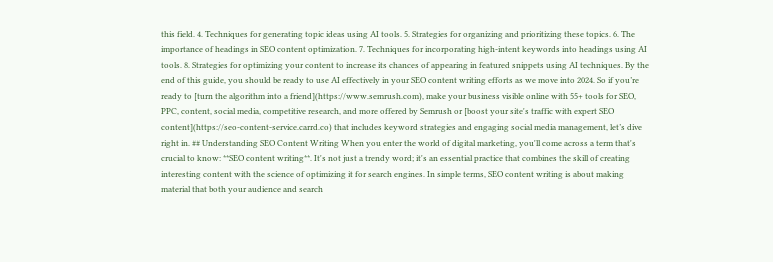this field. 4. Techniques for generating topic ideas using AI tools. 5. Strategies for organizing and prioritizing these topics. 6. The importance of headings in SEO content optimization. 7. Techniques for incorporating high-intent keywords into headings using AI tools. 8. Strategies for optimizing your content to increase its chances of appearing in featured snippets using AI techniques. By the end of this guide, you should be ready to use AI effectively in your SEO content writing efforts as we move into 2024. So if you’re ready to [turn the algorithm into a friend](https://www.semrush.com), make your business visible online with 55+ tools for SEO, PPC, content, social media, competitive research, and more offered by Semrush or [boost your site's traffic with expert SEO content](https://seo-content-service.carrd.co) that includes keyword strategies and engaging social media management, let’s dive right in. ## Understanding SEO Content Writing When you enter the world of digital marketing, you'll come across a term that's crucial to know: **SEO content writing**. It's not just a trendy word; it's an essential practice that combines the skill of creating interesting content with the science of optimizing it for search engines. In simple terms, SEO content writing is about making material that both your audience and search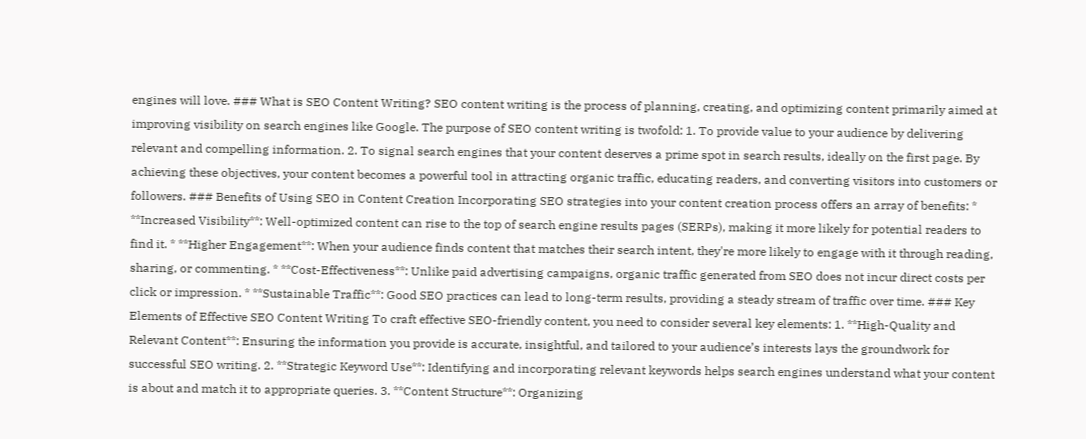engines will love. ### What is SEO Content Writing? SEO content writing is the process of planning, creating, and optimizing content primarily aimed at improving visibility on search engines like Google. The purpose of SEO content writing is twofold: 1. To provide value to your audience by delivering relevant and compelling information. 2. To signal search engines that your content deserves a prime spot in search results, ideally on the first page. By achieving these objectives, your content becomes a powerful tool in attracting organic traffic, educating readers, and converting visitors into customers or followers. ### Benefits of Using SEO in Content Creation Incorporating SEO strategies into your content creation process offers an array of benefits: * **Increased Visibility**: Well-optimized content can rise to the top of search engine results pages (SERPs), making it more likely for potential readers to find it. * **Higher Engagement**: When your audience finds content that matches their search intent, they're more likely to engage with it through reading, sharing, or commenting. * **Cost-Effectiveness**: Unlike paid advertising campaigns, organic traffic generated from SEO does not incur direct costs per click or impression. * **Sustainable Traffic**: Good SEO practices can lead to long-term results, providing a steady stream of traffic over time. ### Key Elements of Effective SEO Content Writing To craft effective SEO-friendly content, you need to consider several key elements: 1. **High-Quality and Relevant Content**: Ensuring the information you provide is accurate, insightful, and tailored to your audience’s interests lays the groundwork for successful SEO writing. 2. **Strategic Keyword Use**: Identifying and incorporating relevant keywords helps search engines understand what your content is about and match it to appropriate queries. 3. **Content Structure**: Organizing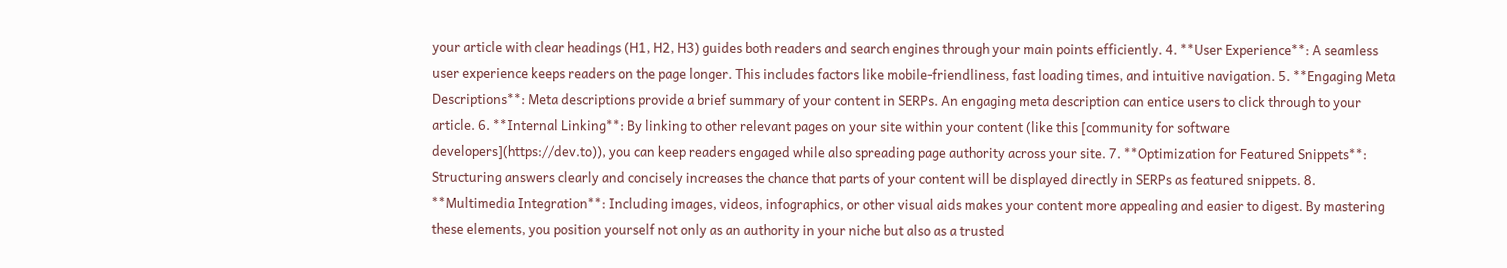your article with clear headings (H1, H2, H3) guides both readers and search engines through your main points efficiently. 4. **User Experience**: A seamless user experience keeps readers on the page longer. This includes factors like mobile-friendliness, fast loading times, and intuitive navigation. 5. **Engaging Meta Descriptions**: Meta descriptions provide a brief summary of your content in SERPs. An engaging meta description can entice users to click through to your article. 6. **Internal Linking**: By linking to other relevant pages on your site within your content (like this [community for software developers](https://dev.to)), you can keep readers engaged while also spreading page authority across your site. 7. **Optimization for Featured Snippets**: Structuring answers clearly and concisely increases the chance that parts of your content will be displayed directly in SERPs as featured snippets. 8. **Multimedia Integration**: Including images, videos, infographics, or other visual aids makes your content more appealing and easier to digest. By mastering these elements, you position yourself not only as an authority in your niche but also as a trusted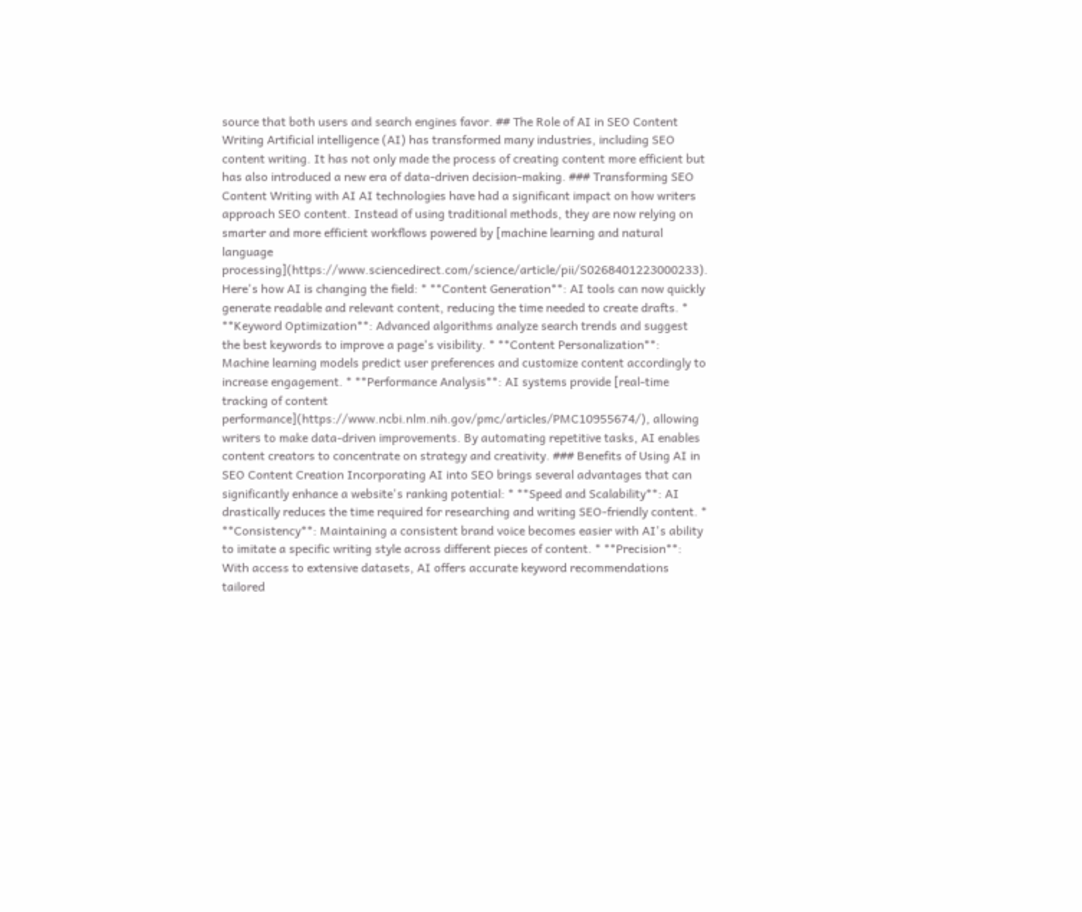source that both users and search engines favor. ## The Role of AI in SEO Content Writing Artificial intelligence (AI) has transformed many industries, including SEO content writing. It has not only made the process of creating content more efficient but has also introduced a new era of data-driven decision-making. ### Transforming SEO Content Writing with AI AI technologies have had a significant impact on how writers approach SEO content. Instead of using traditional methods, they are now relying on smarter and more efficient workflows powered by [machine learning and natural language processing](https://www.sciencedirect.com/science/article/pii/S0268401223000233). Here's how AI is changing the field: * **Content Generation**: AI tools can now quickly generate readable and relevant content, reducing the time needed to create drafts. * **Keyword Optimization**: Advanced algorithms analyze search trends and suggest the best keywords to improve a page's visibility. * **Content Personalization**: Machine learning models predict user preferences and customize content accordingly to increase engagement. * **Performance Analysis**: AI systems provide [real-time tracking of content performance](https://www.ncbi.nlm.nih.gov/pmc/articles/PMC10955674/), allowing writers to make data-driven improvements. By automating repetitive tasks, AI enables content creators to concentrate on strategy and creativity. ### Benefits of Using AI in SEO Content Creation Incorporating AI into SEO brings several advantages that can significantly enhance a website's ranking potential: * **Speed and Scalability**: AI drastically reduces the time required for researching and writing SEO-friendly content. * **Consistency**: Maintaining a consistent brand voice becomes easier with AI's ability to imitate a specific writing style across different pieces of content. * **Precision**: With access to extensive datasets, AI offers accurate keyword recommendations tailored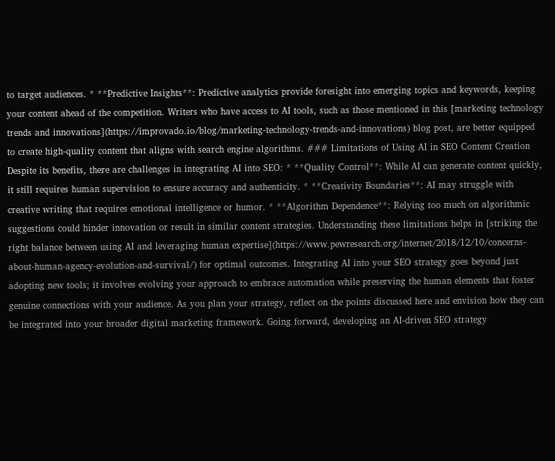to target audiences. * **Predictive Insights**: Predictive analytics provide foresight into emerging topics and keywords, keeping your content ahead of the competition. Writers who have access to AI tools, such as those mentioned in this [marketing technology trends and innovations](https://improvado.io/blog/marketing-technology-trends-and-innovations) blog post, are better equipped to create high-quality content that aligns with search engine algorithms. ### Limitations of Using AI in SEO Content Creation Despite its benefits, there are challenges in integrating AI into SEO: * **Quality Control**: While AI can generate content quickly, it still requires human supervision to ensure accuracy and authenticity. * **Creativity Boundaries**: AI may struggle with creative writing that requires emotional intelligence or humor. * **Algorithm Dependence**: Relying too much on algorithmic suggestions could hinder innovation or result in similar content strategies. Understanding these limitations helps in [striking the right balance between using AI and leveraging human expertise](https://www.pewresearch.org/internet/2018/12/10/concerns-about-human-agency-evolution-and-survival/) for optimal outcomes. Integrating AI into your SEO strategy goes beyond just adopting new tools; it involves evolving your approach to embrace automation while preserving the human elements that foster genuine connections with your audience. As you plan your strategy, reflect on the points discussed here and envision how they can be integrated into your broader digital marketing framework. Going forward, developing an AI-driven SEO strategy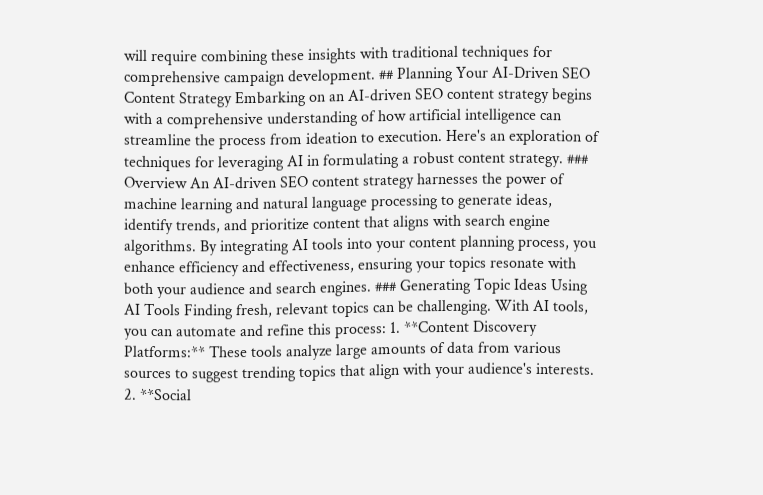will require combining these insights with traditional techniques for comprehensive campaign development. ## Planning Your AI-Driven SEO Content Strategy Embarking on an AI-driven SEO content strategy begins with a comprehensive understanding of how artificial intelligence can streamline the process from ideation to execution. Here's an exploration of techniques for leveraging AI in formulating a robust content strategy. ### Overview An AI-driven SEO content strategy harnesses the power of machine learning and natural language processing to generate ideas, identify trends, and prioritize content that aligns with search engine algorithms. By integrating AI tools into your content planning process, you enhance efficiency and effectiveness, ensuring your topics resonate with both your audience and search engines. ### Generating Topic Ideas Using AI Tools Finding fresh, relevant topics can be challenging. With AI tools, you can automate and refine this process: 1. **Content Discovery Platforms:** These tools analyze large amounts of data from various sources to suggest trending topics that align with your audience's interests. 2. **Social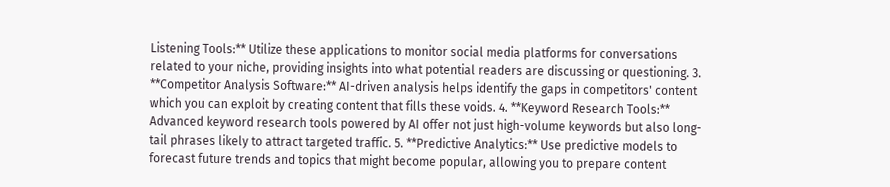Listening Tools:** Utilize these applications to monitor social media platforms for conversations related to your niche, providing insights into what potential readers are discussing or questioning. 3. **Competitor Analysis Software:** AI-driven analysis helps identify the gaps in competitors' content which you can exploit by creating content that fills these voids. 4. **Keyword Research Tools:** Advanced keyword research tools powered by AI offer not just high-volume keywords but also long-tail phrases likely to attract targeted traffic. 5. **Predictive Analytics:** Use predictive models to forecast future trends and topics that might become popular, allowing you to prepare content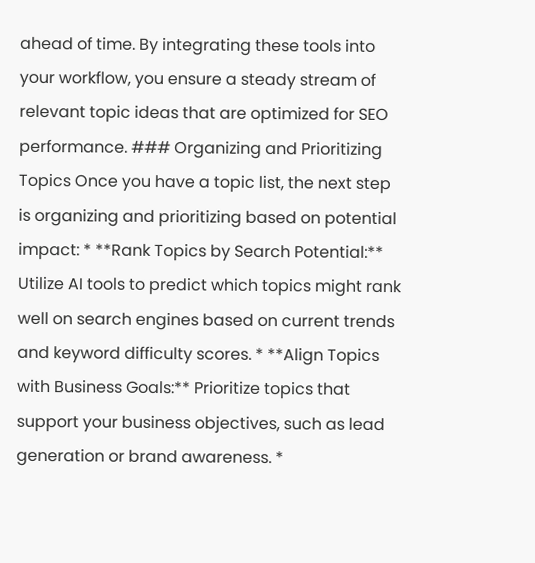ahead of time. By integrating these tools into your workflow, you ensure a steady stream of relevant topic ideas that are optimized for SEO performance. ### Organizing and Prioritizing Topics Once you have a topic list, the next step is organizing and prioritizing based on potential impact: * **Rank Topics by Search Potential:** Utilize AI tools to predict which topics might rank well on search engines based on current trends and keyword difficulty scores. * **Align Topics with Business Goals:** Prioritize topics that support your business objectives, such as lead generation or brand awareness. *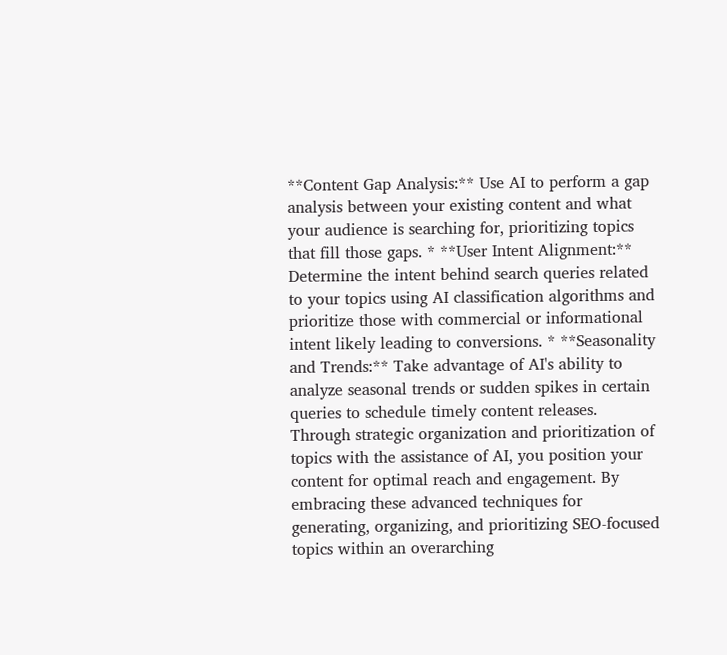**Content Gap Analysis:** Use AI to perform a gap analysis between your existing content and what your audience is searching for, prioritizing topics that fill those gaps. * **User Intent Alignment:** Determine the intent behind search queries related to your topics using AI classification algorithms and prioritize those with commercial or informational intent likely leading to conversions. * **Seasonality and Trends:** Take advantage of AI's ability to analyze seasonal trends or sudden spikes in certain queries to schedule timely content releases. Through strategic organization and prioritization of topics with the assistance of AI, you position your content for optimal reach and engagement. By embracing these advanced techniques for generating, organizing, and prioritizing SEO-focused topics within an overarching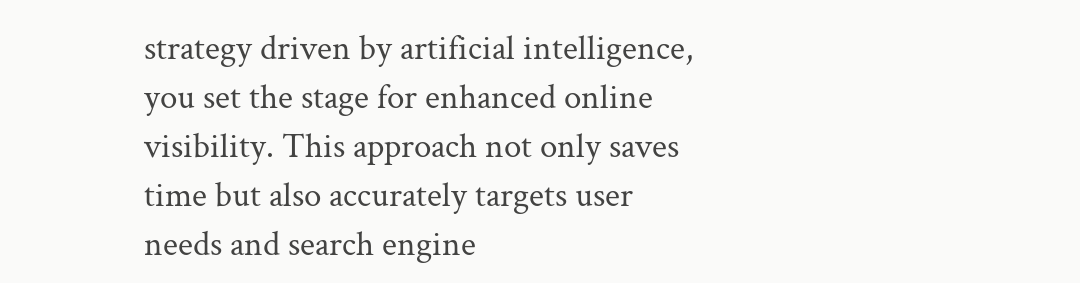strategy driven by artificial intelligence, you set the stage for enhanced online visibility. This approach not only saves time but also accurately targets user needs and search engine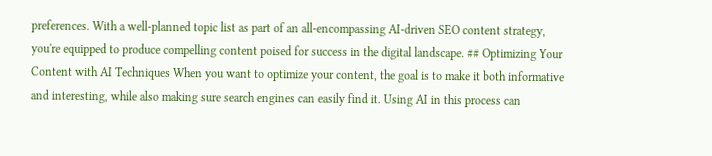preferences. With a well-planned topic list as part of an all-encompassing AI-driven SEO content strategy, you're equipped to produce compelling content poised for success in the digital landscape. ## Optimizing Your Content with AI Techniques When you want to optimize your content, the goal is to make it both informative and interesting, while also making sure search engines can easily find it. Using AI in this process can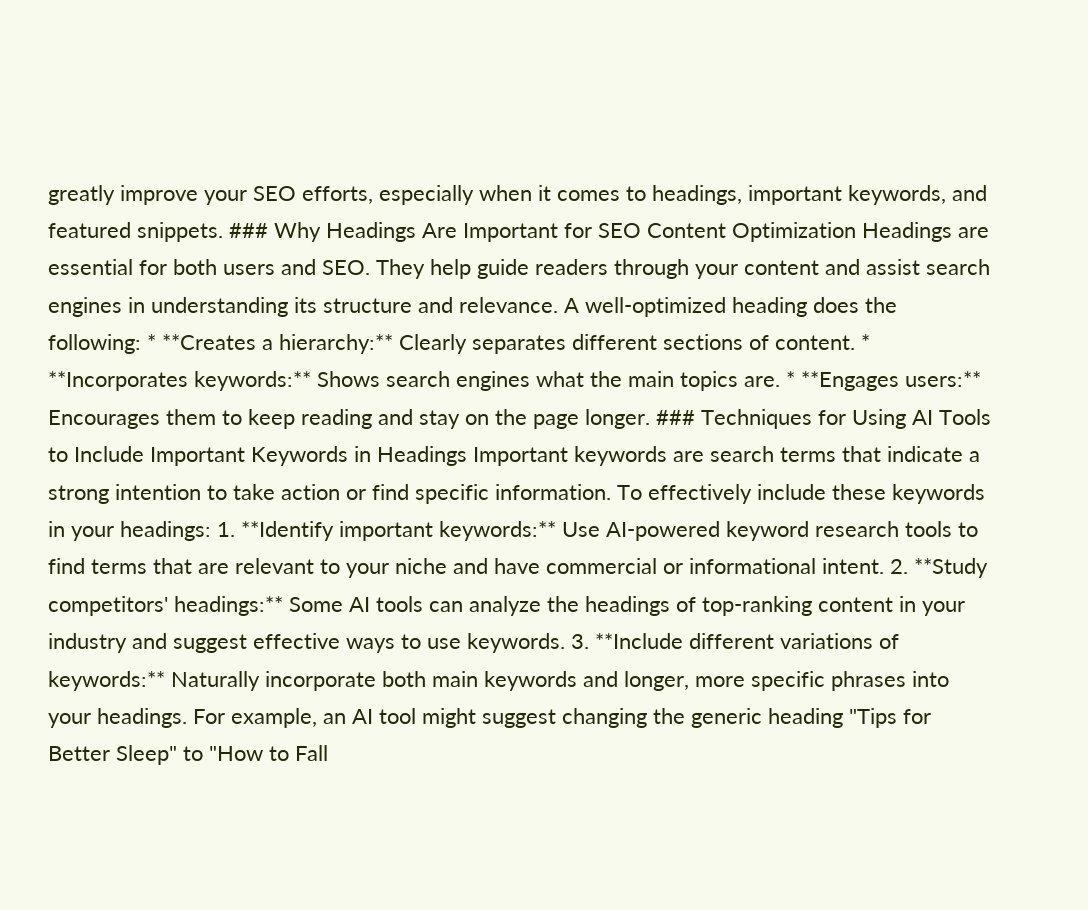greatly improve your SEO efforts, especially when it comes to headings, important keywords, and featured snippets. ### Why Headings Are Important for SEO Content Optimization Headings are essential for both users and SEO. They help guide readers through your content and assist search engines in understanding its structure and relevance. A well-optimized heading does the following: * **Creates a hierarchy:** Clearly separates different sections of content. * **Incorporates keywords:** Shows search engines what the main topics are. * **Engages users:** Encourages them to keep reading and stay on the page longer. ### Techniques for Using AI Tools to Include Important Keywords in Headings Important keywords are search terms that indicate a strong intention to take action or find specific information. To effectively include these keywords in your headings: 1. **Identify important keywords:** Use AI-powered keyword research tools to find terms that are relevant to your niche and have commercial or informational intent. 2. **Study competitors' headings:** Some AI tools can analyze the headings of top-ranking content in your industry and suggest effective ways to use keywords. 3. **Include different variations of keywords:** Naturally incorporate both main keywords and longer, more specific phrases into your headings. For example, an AI tool might suggest changing the generic heading "Tips for Better Sleep" to "How to Fall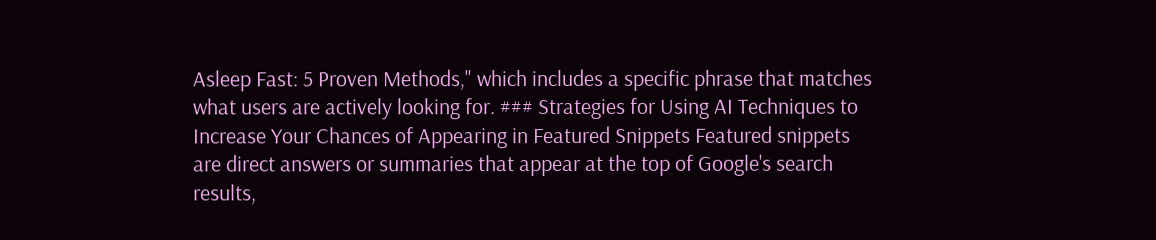Asleep Fast: 5 Proven Methods," which includes a specific phrase that matches what users are actively looking for. ### Strategies for Using AI Techniques to Increase Your Chances of Appearing in Featured Snippets Featured snippets are direct answers or summaries that appear at the top of Google's search results,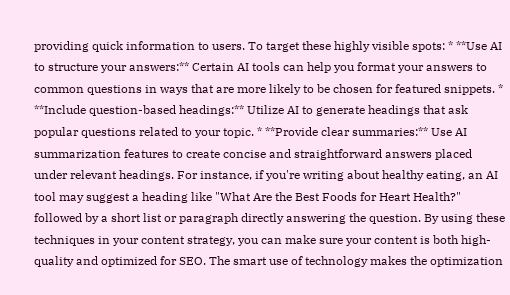providing quick information to users. To target these highly visible spots: * **Use AI to structure your answers:** Certain AI tools can help you format your answers to common questions in ways that are more likely to be chosen for featured snippets. * **Include question-based headings:** Utilize AI to generate headings that ask popular questions related to your topic. * **Provide clear summaries:** Use AI summarization features to create concise and straightforward answers placed under relevant headings. For instance, if you're writing about healthy eating, an AI tool may suggest a heading like "What Are the Best Foods for Heart Health?" followed by a short list or paragraph directly answering the question. By using these techniques in your content strategy, you can make sure your content is both high-quality and optimized for SEO. The smart use of technology makes the optimization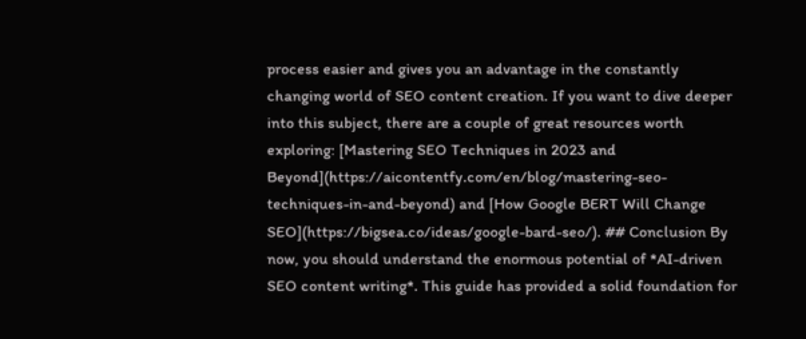process easier and gives you an advantage in the constantly changing world of SEO content creation. If you want to dive deeper into this subject, there are a couple of great resources worth exploring: [Mastering SEO Techniques in 2023 and Beyond](https://aicontentfy.com/en/blog/mastering-seo-techniques-in-and-beyond) and [How Google BERT Will Change SEO](https://bigsea.co/ideas/google-bard-seo/). ## Conclusion By now, you should understand the enormous potential of *AI-driven SEO content writing*. This guide has provided a solid foundation for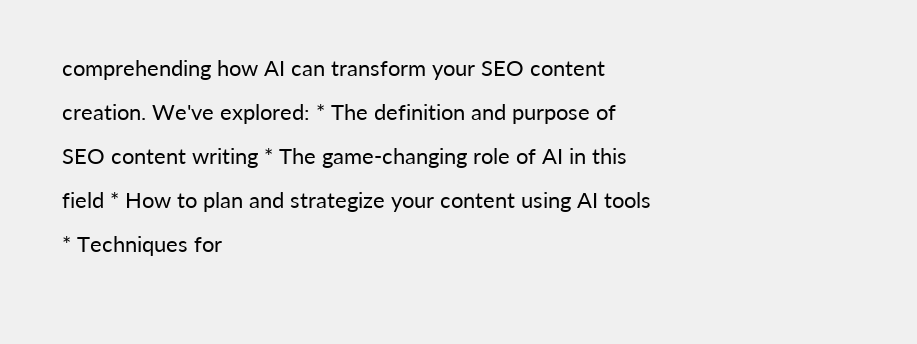comprehending how AI can transform your SEO content creation. We've explored: * The definition and purpose of SEO content writing * The game-changing role of AI in this field * How to plan and strategize your content using AI tools * Techniques for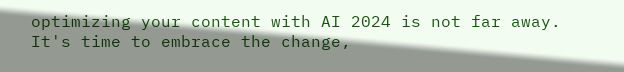optimizing your content with AI 2024 is not far away. It's time to embrace the change,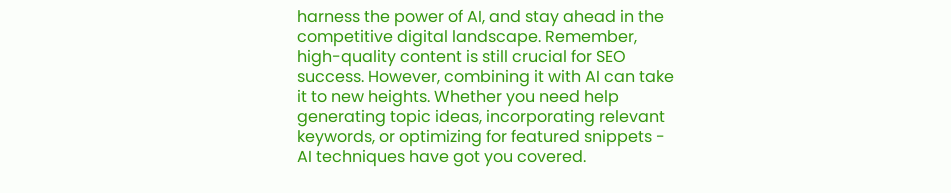harness the power of AI, and stay ahead in the competitive digital landscape. Remember, high-quality content is still crucial for SEO success. However, combining it with AI can take it to new heights. Whether you need help generating topic ideas, incorporating relevant keywords, or optimizing for featured snippets - AI techniques have got you covered.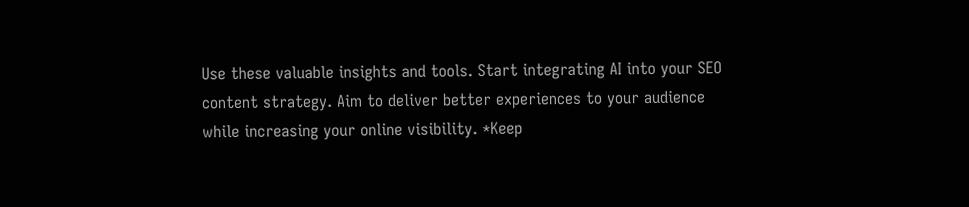Use these valuable insights and tools. Start integrating AI into your SEO content strategy. Aim to deliver better experiences to your audience while increasing your online visibility. *Keep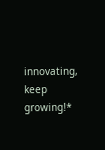innovating, keep growing!*